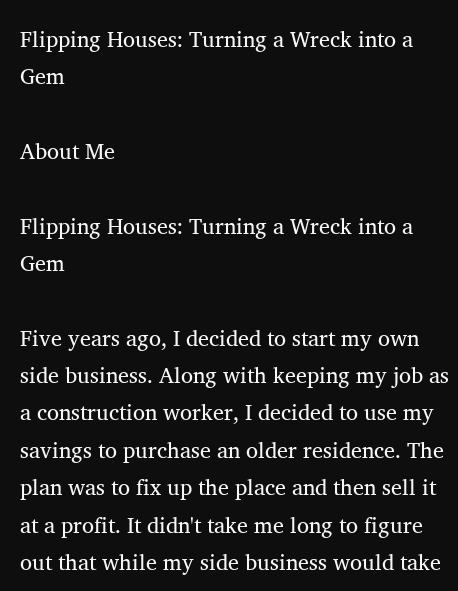Flipping Houses: Turning a Wreck into a Gem

About Me

Flipping Houses: Turning a Wreck into a Gem

Five years ago, I decided to start my own side business. Along with keeping my job as a construction worker, I decided to use my savings to purchase an older residence. The plan was to fix up the place and then sell it at a profit. It didn't take me long to figure out that while my side business would take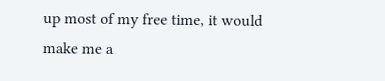up most of my free time, it would make me a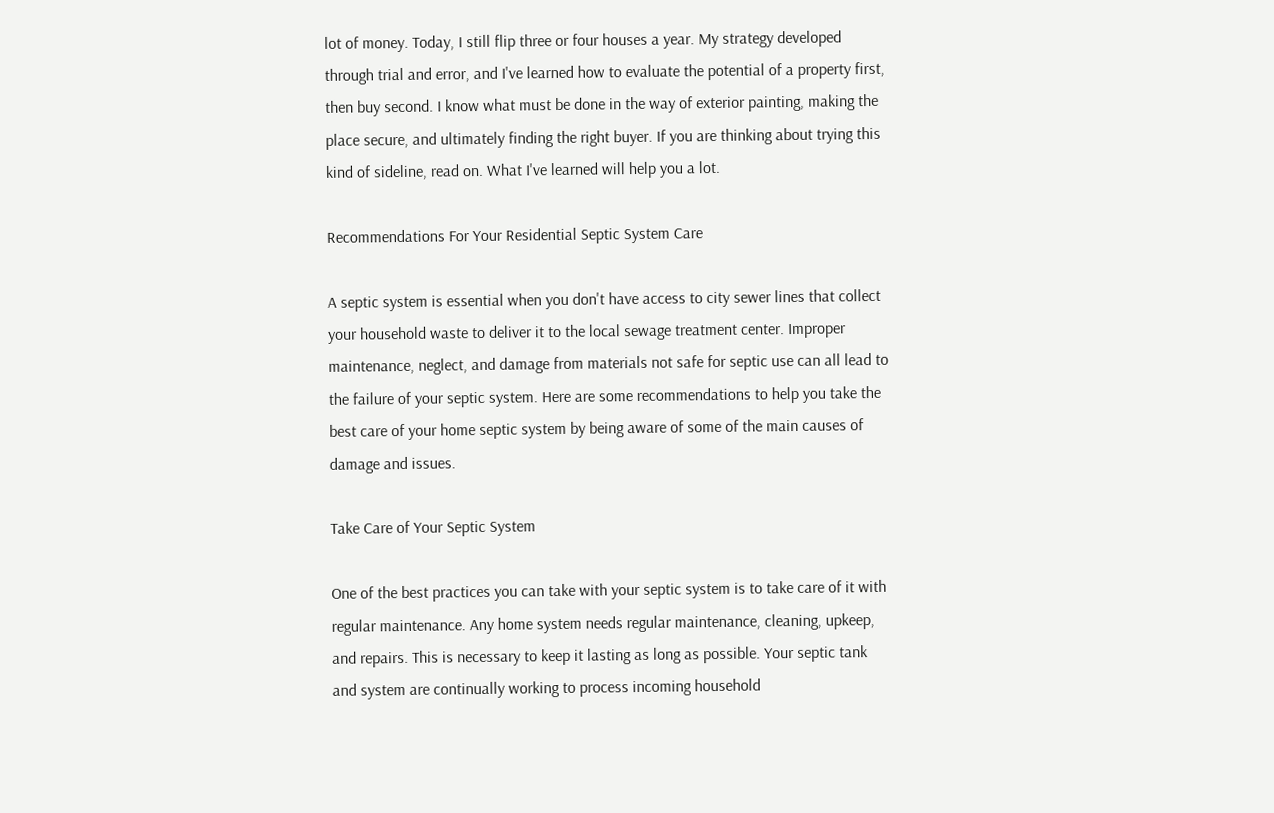lot of money. Today, I still flip three or four houses a year. My strategy developed through trial and error, and I've learned how to evaluate the potential of a property first, then buy second. I know what must be done in the way of exterior painting, making the place secure, and ultimately finding the right buyer. If you are thinking about trying this kind of sideline, read on. What I've learned will help you a lot.

Recommendations For Your Residential Septic System Care

A septic system is essential when you don't have access to city sewer lines that collect your household waste to deliver it to the local sewage treatment center. Improper maintenance, neglect, and damage from materials not safe for septic use can all lead to the failure of your septic system. Here are some recommendations to help you take the best care of your home septic system by being aware of some of the main causes of damage and issues.

Take Care of Your Septic System

One of the best practices you can take with your septic system is to take care of it with regular maintenance. Any home system needs regular maintenance, cleaning, upkeep, and repairs. This is necessary to keep it lasting as long as possible. Your septic tank and system are continually working to process incoming household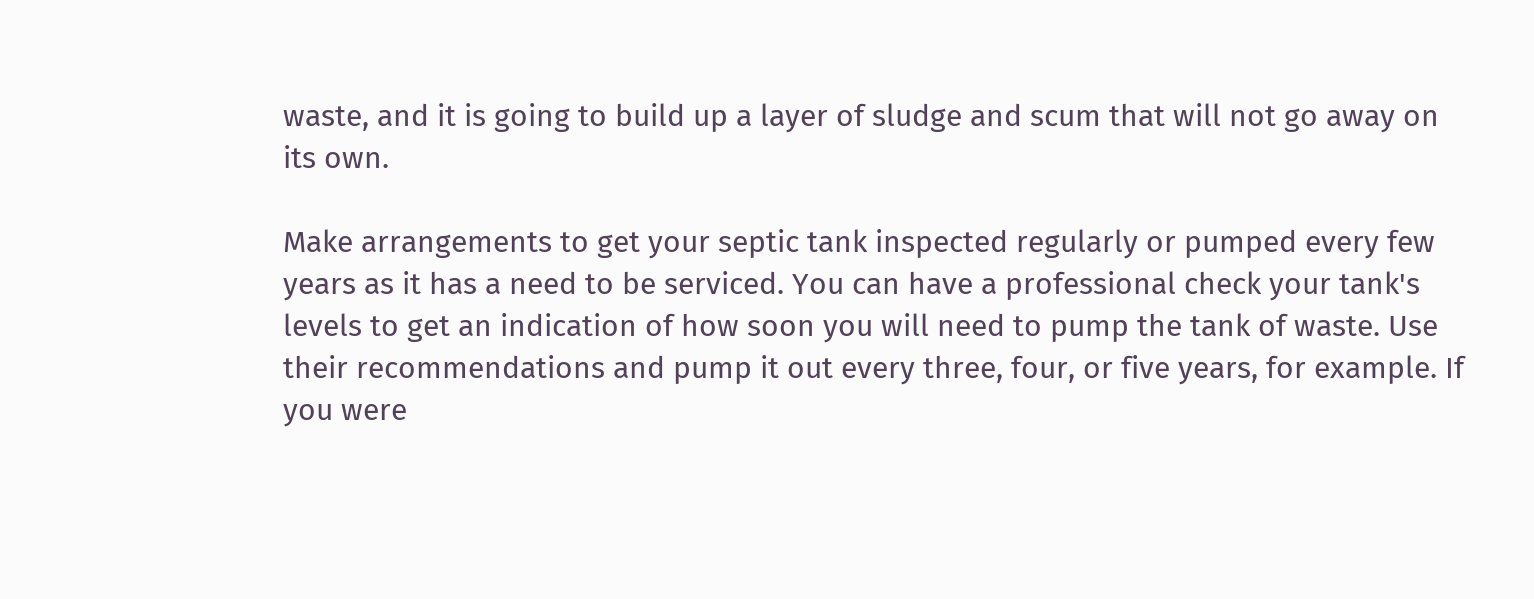waste, and it is going to build up a layer of sludge and scum that will not go away on its own.

Make arrangements to get your septic tank inspected regularly or pumped every few years as it has a need to be serviced. You can have a professional check your tank's levels to get an indication of how soon you will need to pump the tank of waste. Use their recommendations and pump it out every three, four, or five years, for example. If you were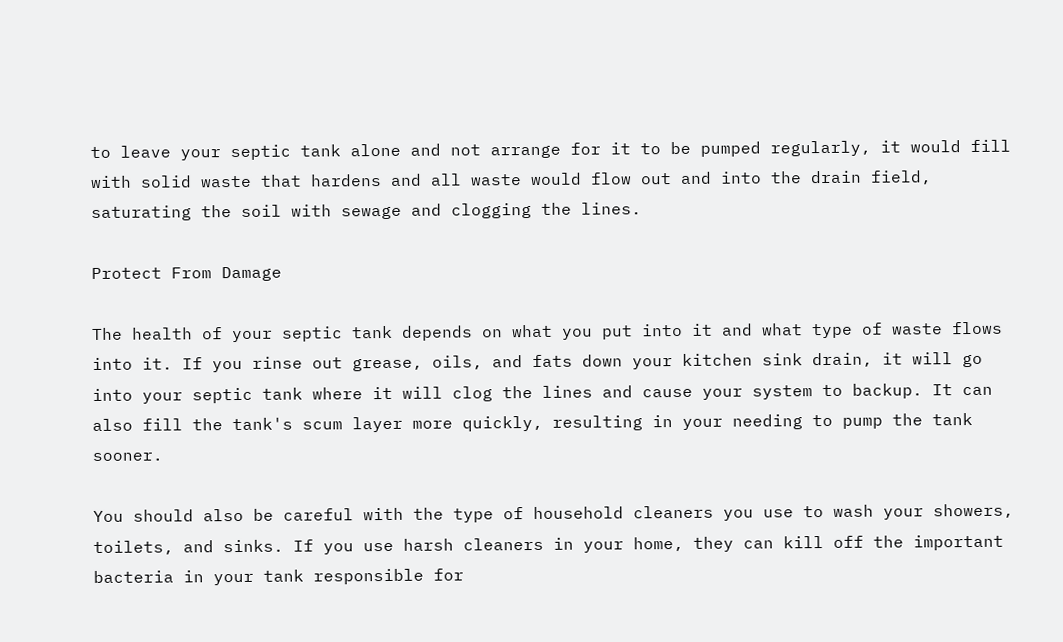to leave your septic tank alone and not arrange for it to be pumped regularly, it would fill with solid waste that hardens and all waste would flow out and into the drain field, saturating the soil with sewage and clogging the lines.

Protect From Damage

The health of your septic tank depends on what you put into it and what type of waste flows into it. If you rinse out grease, oils, and fats down your kitchen sink drain, it will go into your septic tank where it will clog the lines and cause your system to backup. It can also fill the tank's scum layer more quickly, resulting in your needing to pump the tank sooner.

You should also be careful with the type of household cleaners you use to wash your showers, toilets, and sinks. If you use harsh cleaners in your home, they can kill off the important bacteria in your tank responsible for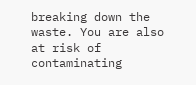breaking down the waste. You are also at risk of contaminating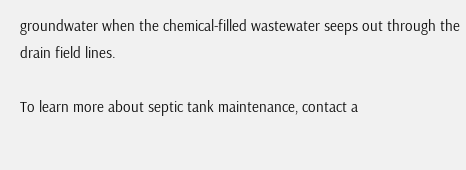groundwater when the chemical-filled wastewater seeps out through the drain field lines.

To learn more about septic tank maintenance, contact a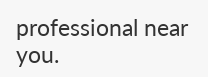professional near you.